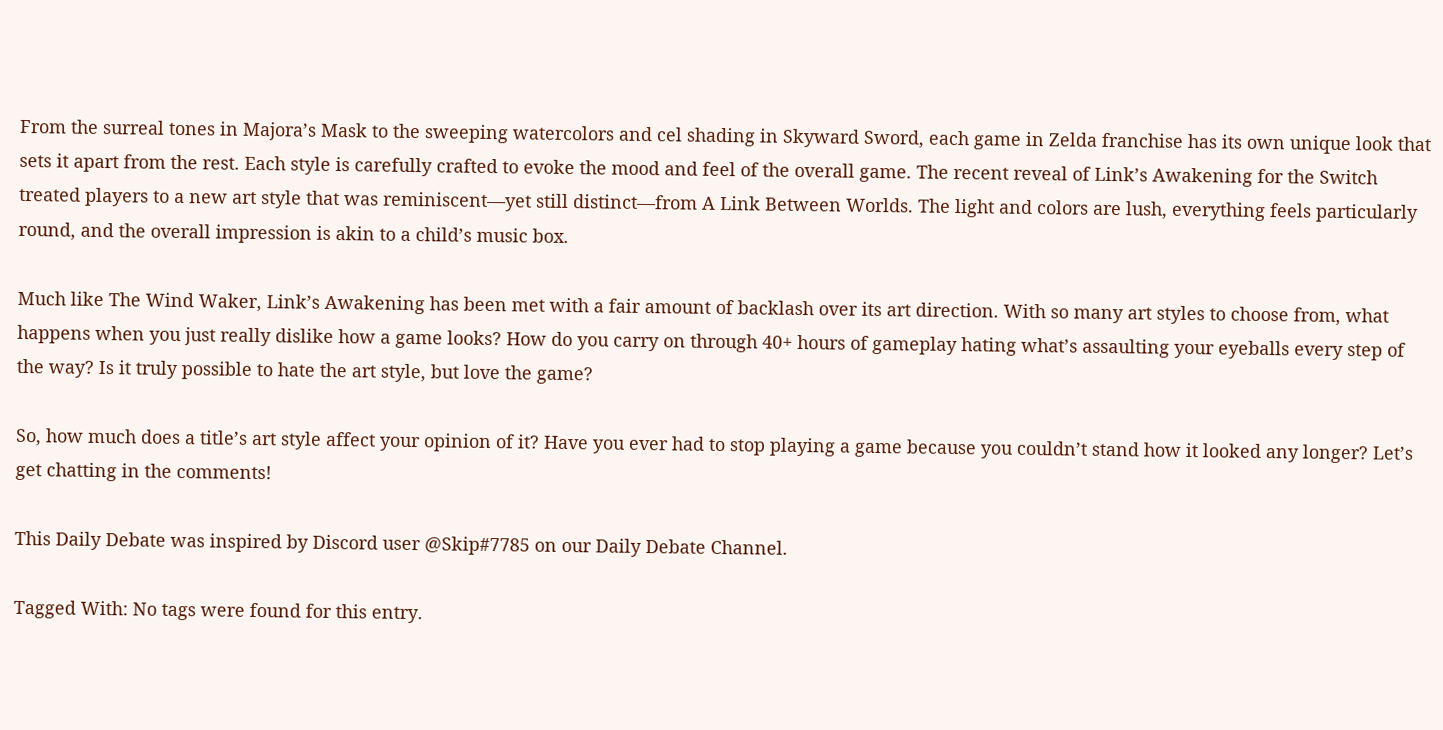From the surreal tones in Majora’s Mask to the sweeping watercolors and cel shading in Skyward Sword, each game in Zelda franchise has its own unique look that sets it apart from the rest. Each style is carefully crafted to evoke the mood and feel of the overall game. The recent reveal of Link’s Awakening for the Switch treated players to a new art style that was reminiscent—yet still distinct—from A Link Between Worlds. The light and colors are lush, everything feels particularly round, and the overall impression is akin to a child’s music box.

Much like The Wind Waker, Link’s Awakening has been met with a fair amount of backlash over its art direction. With so many art styles to choose from, what happens when you just really dislike how a game looks? How do you carry on through 40+ hours of gameplay hating what’s assaulting your eyeballs every step of the way? Is it truly possible to hate the art style, but love the game?

So, how much does a title’s art style affect your opinion of it? Have you ever had to stop playing a game because you couldn’t stand how it looked any longer? Let’s get chatting in the comments!

This Daily Debate was inspired by Discord user @Skip#7785 on our Daily Debate Channel.

Tagged With: No tags were found for this entry.